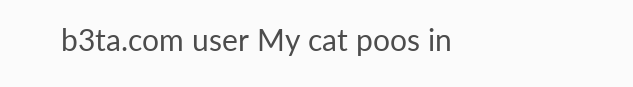b3ta.com user My cat poos in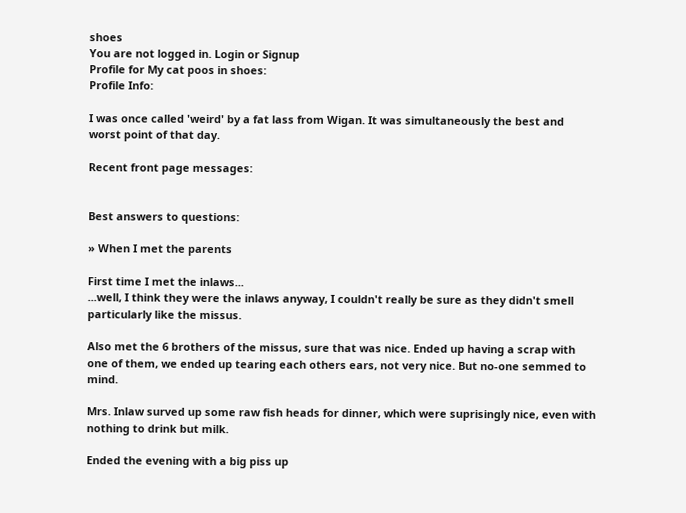shoes
You are not logged in. Login or Signup
Profile for My cat poos in shoes:
Profile Info:

I was once called 'weird' by a fat lass from Wigan. It was simultaneously the best and worst point of that day.

Recent front page messages:


Best answers to questions:

» When I met the parents

First time I met the inlaws...
...well, I think they were the inlaws anyway, I couldn't really be sure as they didn't smell particularly like the missus.

Also met the 6 brothers of the missus, sure that was nice. Ended up having a scrap with one of them, we ended up tearing each others ears, not very nice. But no-one semmed to mind.

Mrs. Inlaw surved up some raw fish heads for dinner, which were suprisingly nice, even with nothing to drink but milk.

Ended the evening with a big piss up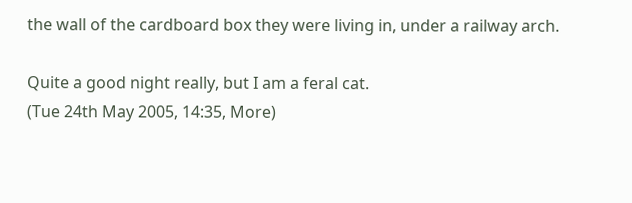the wall of the cardboard box they were living in, under a railway arch.

Quite a good night really, but I am a feral cat.
(Tue 24th May 2005, 14:35, More)